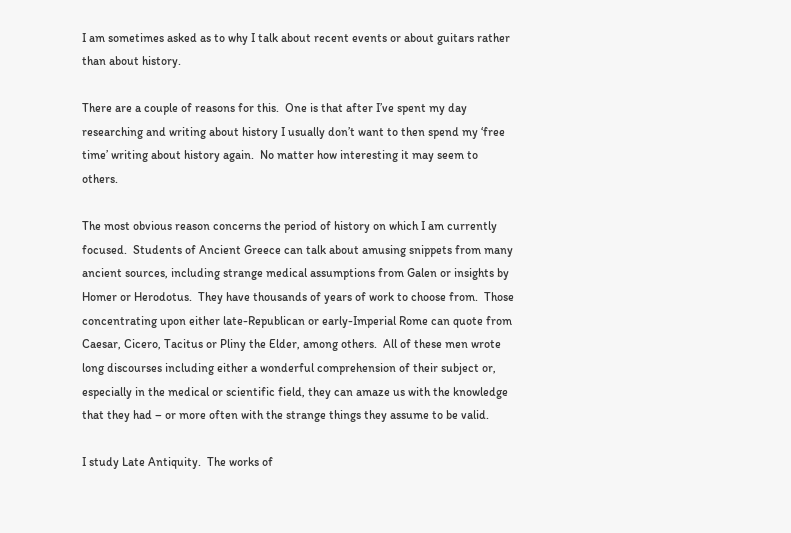I am sometimes asked as to why I talk about recent events or about guitars rather than about history.

There are a couple of reasons for this.  One is that after I’ve spent my day researching and writing about history I usually don’t want to then spend my ‘free time’ writing about history again.  No matter how interesting it may seem to others.

The most obvious reason concerns the period of history on which I am currently focused.  Students of Ancient Greece can talk about amusing snippets from many ancient sources, including strange medical assumptions from Galen or insights by Homer or Herodotus.  They have thousands of years of work to choose from.  Those concentrating upon either late-Republican or early-Imperial Rome can quote from Caesar, Cicero, Tacitus or Pliny the Elder, among others.  All of these men wrote long discourses including either a wonderful comprehension of their subject or, especially in the medical or scientific field, they can amaze us with the knowledge that they had – or more often with the strange things they assume to be valid.

I study Late Antiquity.  The works of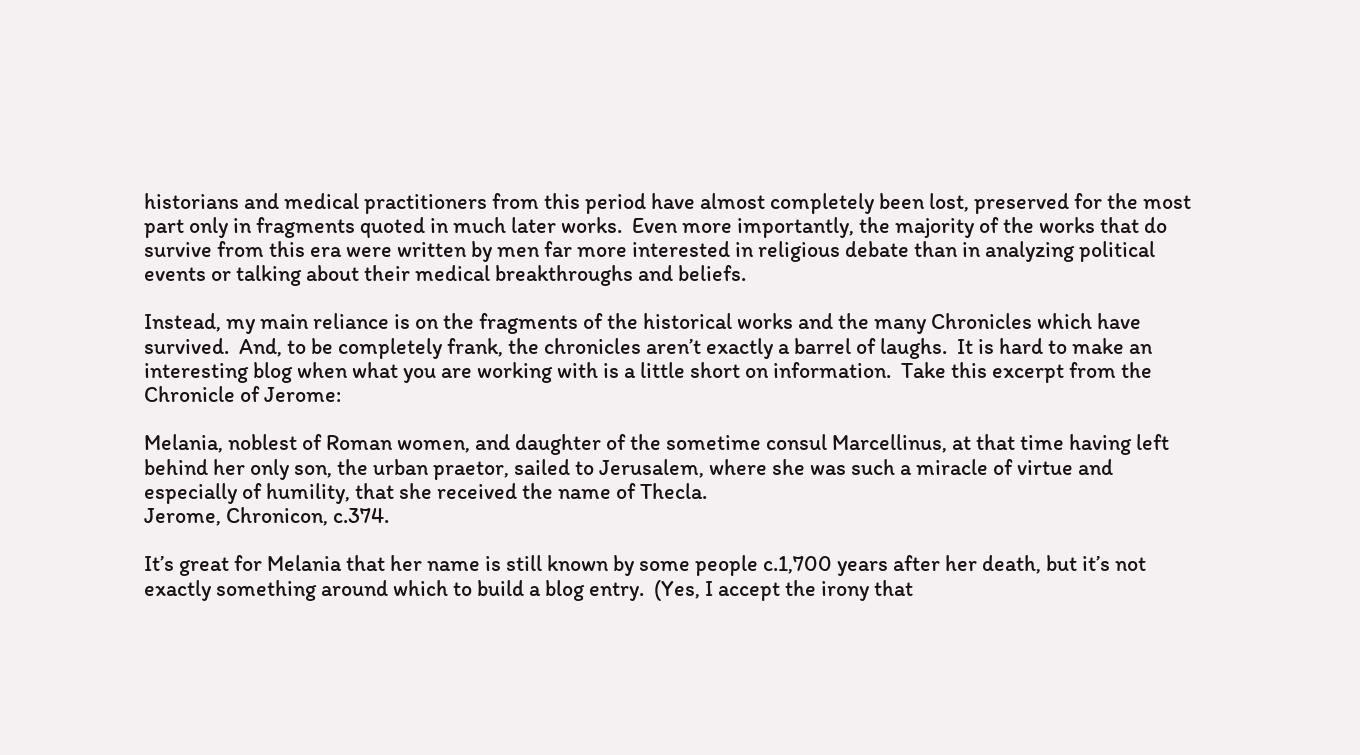historians and medical practitioners from this period have almost completely been lost, preserved for the most part only in fragments quoted in much later works.  Even more importantly, the majority of the works that do survive from this era were written by men far more interested in religious debate than in analyzing political events or talking about their medical breakthroughs and beliefs.

Instead, my main reliance is on the fragments of the historical works and the many Chronicles which have survived.  And, to be completely frank, the chronicles aren’t exactly a barrel of laughs.  It is hard to make an interesting blog when what you are working with is a little short on information.  Take this excerpt from the Chronicle of Jerome:

Melania, noblest of Roman women, and daughter of the sometime consul Marcellinus, at that time having left behind her only son, the urban praetor, sailed to Jerusalem, where she was such a miracle of virtue and especially of humility, that she received the name of Thecla.                                                                                       Jerome, Chronicon, c.374.

It’s great for Melania that her name is still known by some people c.1,700 years after her death, but it’s not exactly something around which to build a blog entry.  (Yes, I accept the irony that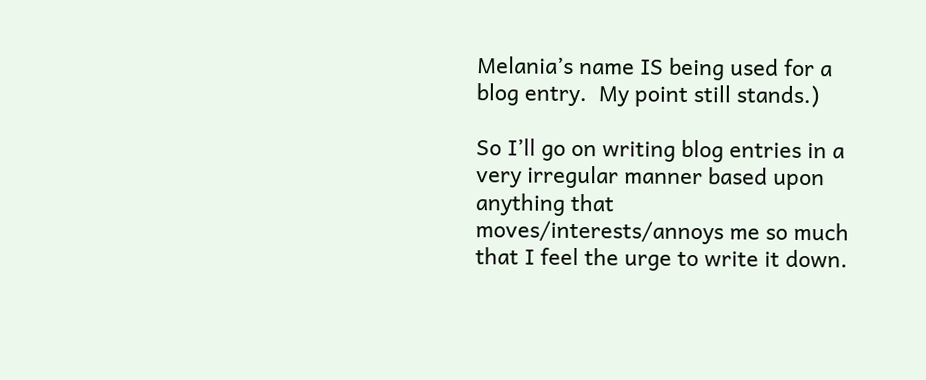Melania’s name IS being used for a blog entry.  My point still stands.)

So I’ll go on writing blog entries in a very irregular manner based upon anything that moves/interests/annoys me so much that I feel the urge to write it down.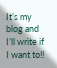It’s my blog and I’ll write if I want to!!